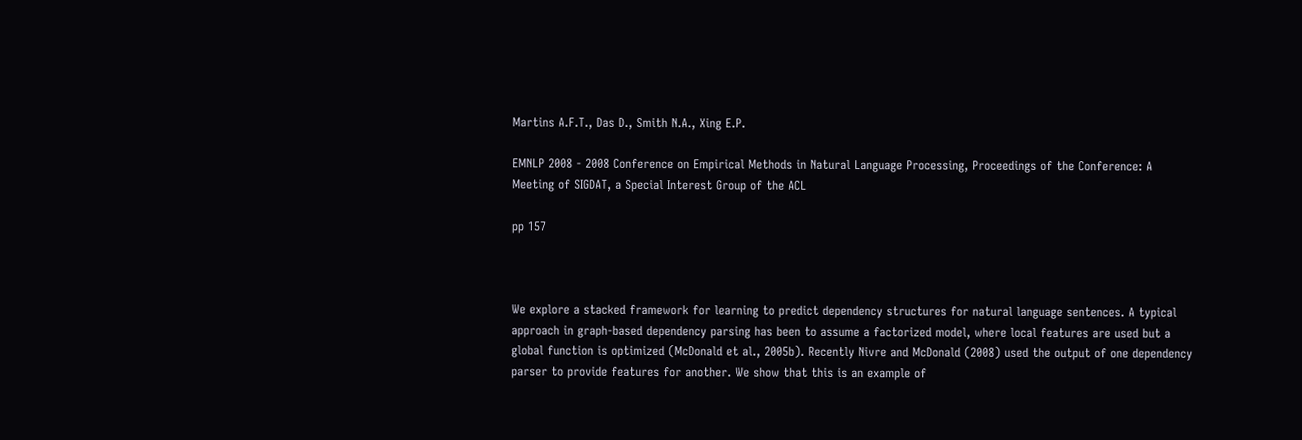Martins A.F.T., Das D., Smith N.A., Xing E.P.

EMNLP 2008 - 2008 Conference on Empirical Methods in Natural Language Processing, Proceedings of the Conference: A Meeting of SIGDAT, a Special Interest Group of the ACL

pp 157



We explore a stacked framework for learning to predict dependency structures for natural language sentences. A typical approach in graph-based dependency parsing has been to assume a factorized model, where local features are used but a global function is optimized (McDonald et al., 2005b). Recently Nivre and McDonald (2008) used the output of one dependency parser to provide features for another. We show that this is an example of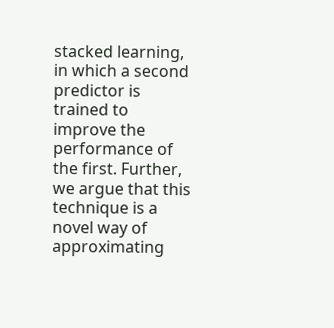stacked learning, in which a second predictor is trained to improve the performance of the first. Further, we argue that this technique is a novel way of approximating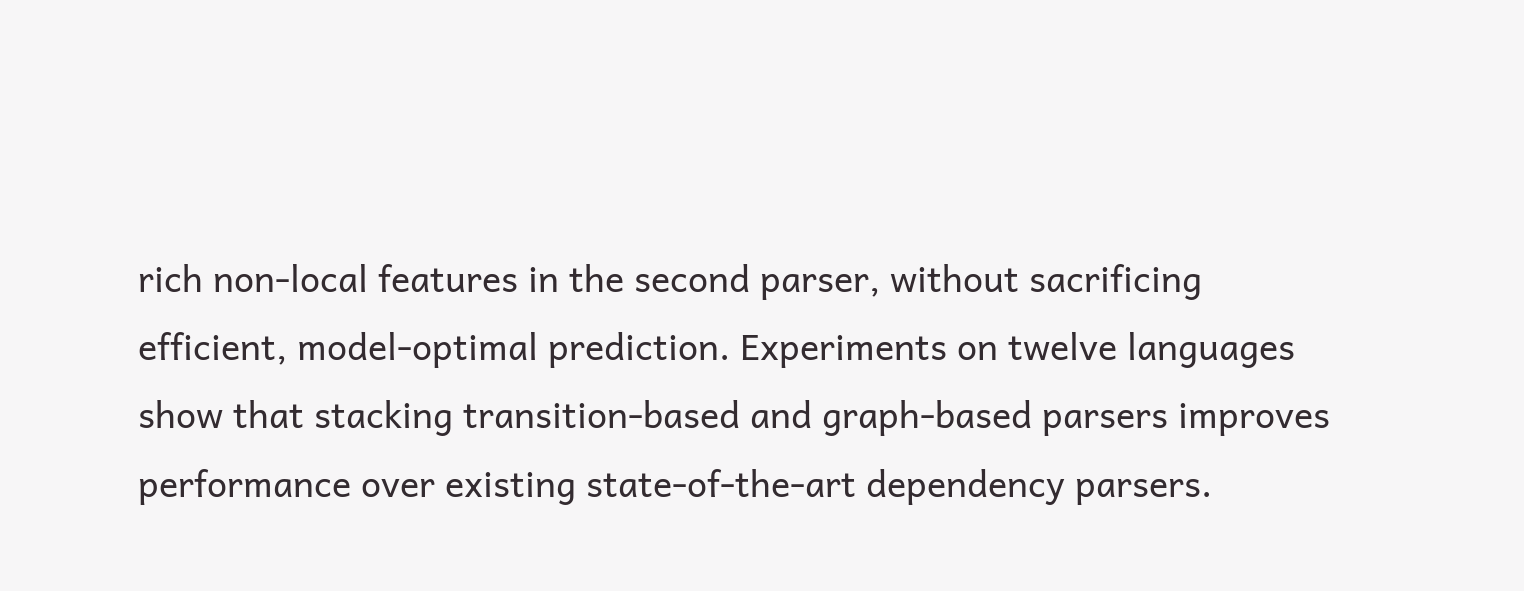rich non-local features in the second parser, without sacrificing efficient, model-optimal prediction. Experiments on twelve languages show that stacking transition-based and graph-based parsers improves performance over existing state-of-the-art dependency parsers.